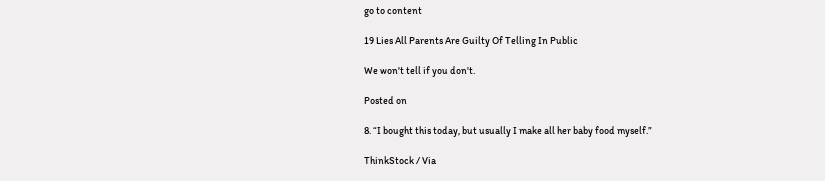go to content

19 Lies All Parents Are Guilty Of Telling In Public

We won't tell if you don't.

Posted on

8. “I bought this today, but usually I make all her baby food myself.”

ThinkStock / Via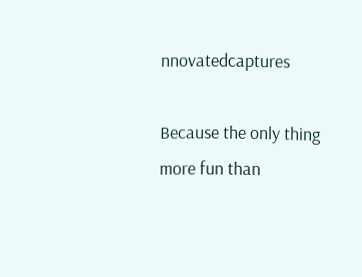nnovatedcaptures

Because the only thing more fun than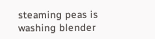steaming peas is washing blender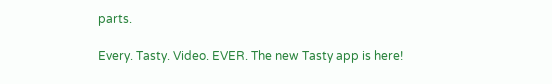parts.

Every. Tasty. Video. EVER. The new Tasty app is here!